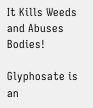It Kills Weeds and Abuses Bodies!

Glyphosate is an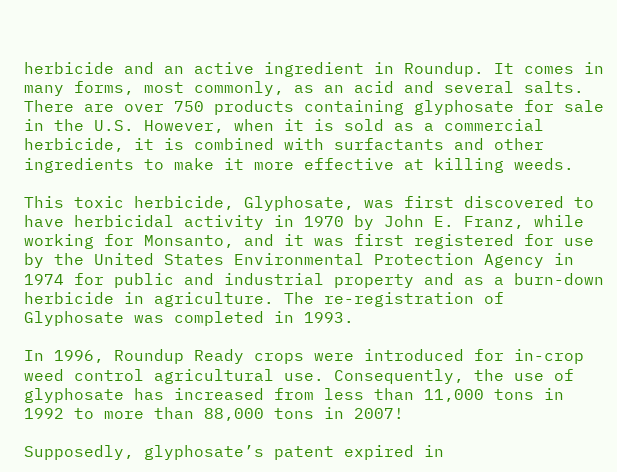herbicide and an active ingredient in Roundup. It comes in many forms, most commonly, as an acid and several salts. There are over 750 products containing glyphosate for sale in the U.S. However, when it is sold as a commercial herbicide, it is combined with surfactants and other ingredients to make it more effective at killing weeds.

This toxic herbicide, Glyphosate, was first discovered to have herbicidal activity in 1970 by John E. Franz, while working for Monsanto, and it was first registered for use by the United States Environmental Protection Agency in 1974 for public and industrial property and as a burn-down herbicide in agriculture. The re-registration of  Glyphosate was completed in 1993.

In 1996, Roundup Ready crops were introduced for in-crop weed control agricultural use. Consequently, the use of glyphosate has increased from less than 11,000 tons in 1992 to more than 88,000 tons in 2007!

Supposedly, glyphosate’s patent expired in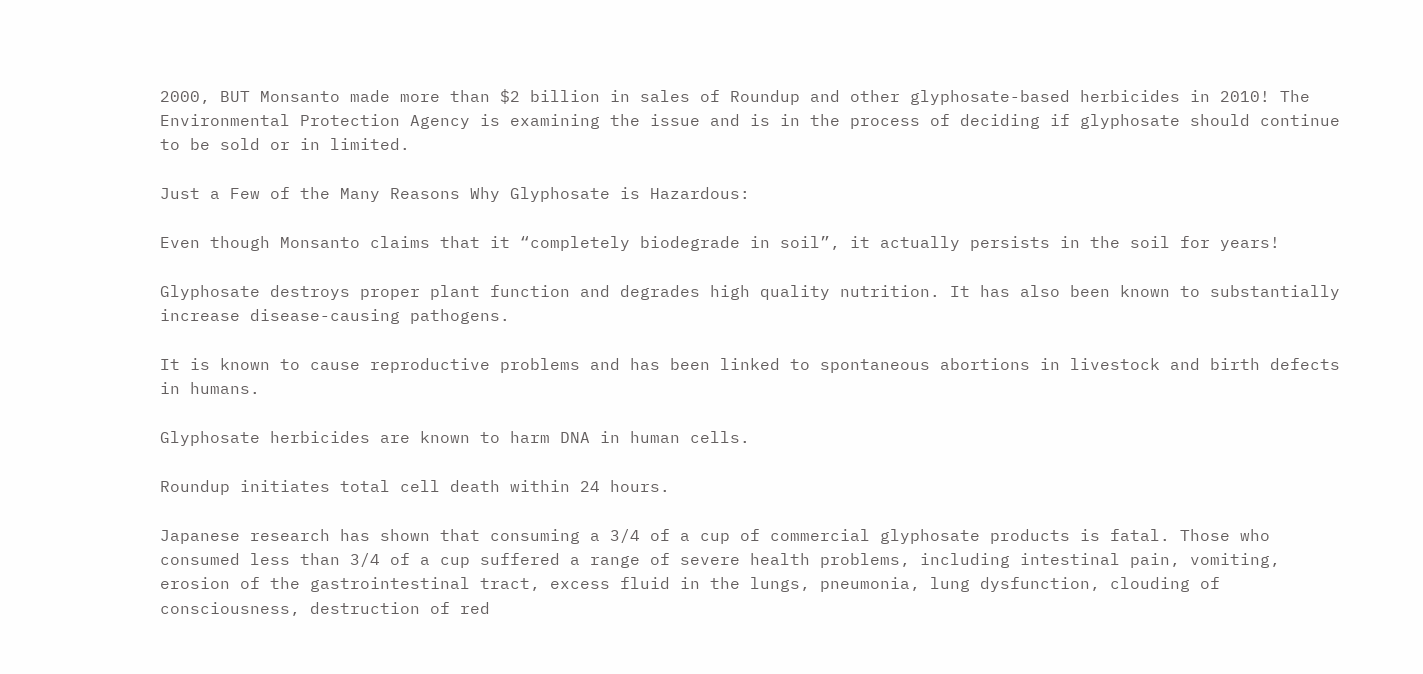2000, BUT Monsanto made more than $2 billion in sales of Roundup and other glyphosate-based herbicides in 2010! The Environmental Protection Agency is examining the issue and is in the process of deciding if glyphosate should continue to be sold or in limited.

Just a Few of the Many Reasons Why Glyphosate is Hazardous:

Even though Monsanto claims that it “completely biodegrade in soil”, it actually persists in the soil for years!

Glyphosate destroys proper plant function and degrades high quality nutrition. It has also been known to substantially increase disease-causing pathogens.

It is known to cause reproductive problems and has been linked to spontaneous abortions in livestock and birth defects in humans.

Glyphosate herbicides are known to harm DNA in human cells.

Roundup initiates total cell death within 24 hours.

Japanese research has shown that consuming a 3/4 of a cup of commercial glyphosate products is fatal. Those who consumed less than 3/4 of a cup suffered a range of severe health problems, including intestinal pain, vomiting, erosion of the gastrointestinal tract, excess fluid in the lungs, pneumonia, lung dysfunction, clouding of consciousness, destruction of red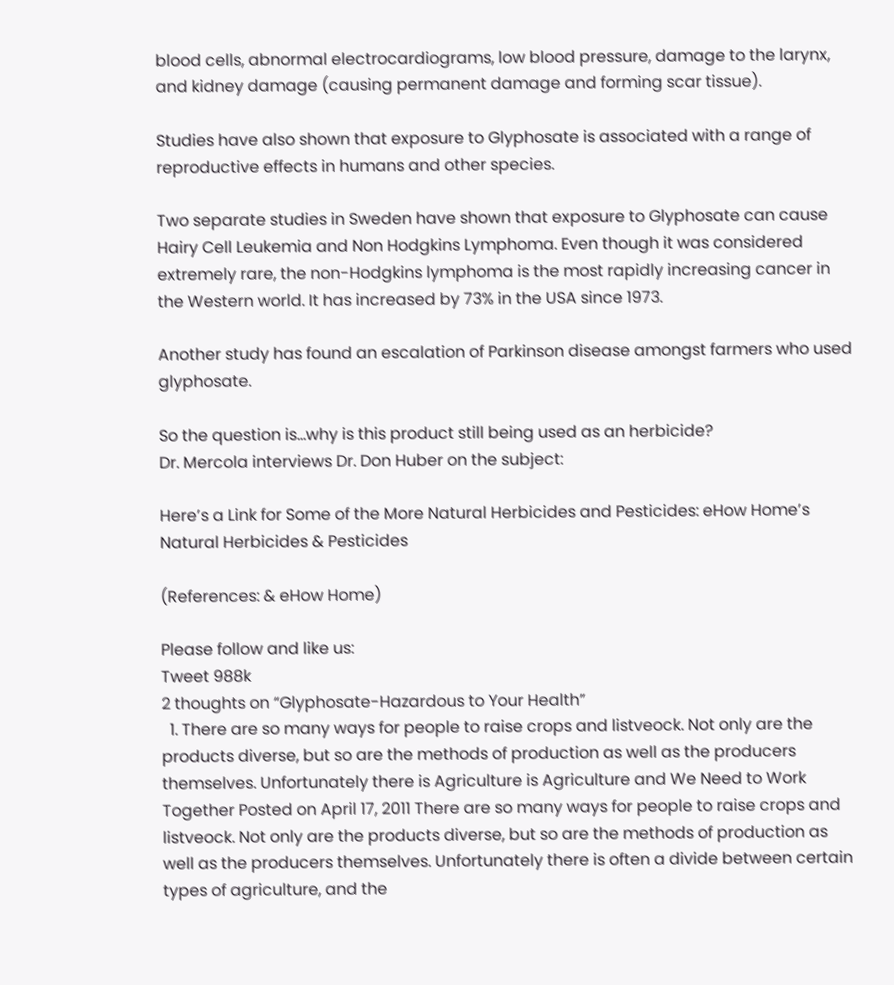blood cells, abnormal electrocardiograms, low blood pressure, damage to the larynx, and kidney damage (causing permanent damage and forming scar tissue).

Studies have also shown that exposure to Glyphosate is associated with a range of reproductive effects in humans and other species.

Two separate studies in Sweden have shown that exposure to Glyphosate can cause Hairy Cell Leukemia and Non Hodgkins Lymphoma. Even though it was considered extremely rare, the non-Hodgkins lymphoma is the most rapidly increasing cancer in the Western world. It has increased by 73% in the USA since 1973.

Another study has found an escalation of Parkinson disease amongst farmers who used glyphosate.

So the question is…why is this product still being used as an herbicide?
Dr. Mercola interviews Dr. Don Huber on the subject:

Here’s a Link for Some of the More Natural Herbicides and Pesticides: eHow Home’s Natural Herbicides & Pesticides

(References: & eHow Home)

Please follow and like us:
Tweet 988k
2 thoughts on “Glyphosate-Hazardous to Your Health”
  1. There are so many ways for people to raise crops and listveock. Not only are the products diverse, but so are the methods of production as well as the producers themselves. Unfortunately there is Agriculture is Agriculture and We Need to Work Together Posted on April 17, 2011 There are so many ways for people to raise crops and listveock. Not only are the products diverse, but so are the methods of production as well as the producers themselves. Unfortunately there is often a divide between certain types of agriculture, and the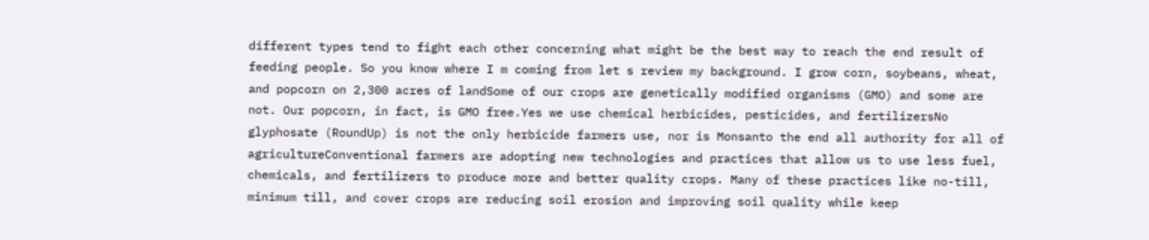different types tend to fight each other concerning what might be the best way to reach the end result of feeding people. So you know where I m coming from let s review my background. I grow corn, soybeans, wheat, and popcorn on 2,300 acres of landSome of our crops are genetically modified organisms (GMO) and some are not. Our popcorn, in fact, is GMO free.Yes we use chemical herbicides, pesticides, and fertilizersNo glyphosate (RoundUp) is not the only herbicide farmers use, nor is Monsanto the end all authority for all of agricultureConventional farmers are adopting new technologies and practices that allow us to use less fuel, chemicals, and fertilizers to produce more and better quality crops. Many of these practices like no-till, minimum till, and cover crops are reducing soil erosion and improving soil quality while keep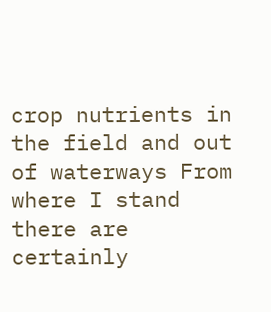crop nutrients in the field and out of waterways From where I stand there are certainly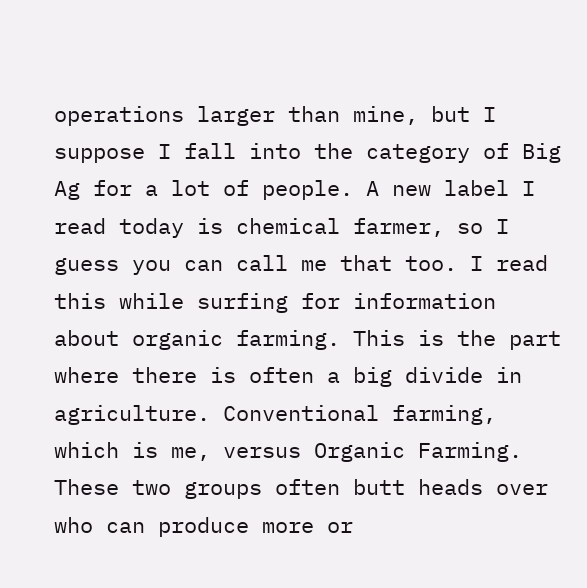operations larger than mine, but I suppose I fall into the category of Big Ag for a lot of people. A new label I read today is chemical farmer, so I guess you can call me that too. I read this while surfing for information about organic farming. This is the part where there is often a big divide in agriculture. Conventional farming, which is me, versus Organic Farming. These two groups often butt heads over who can produce more or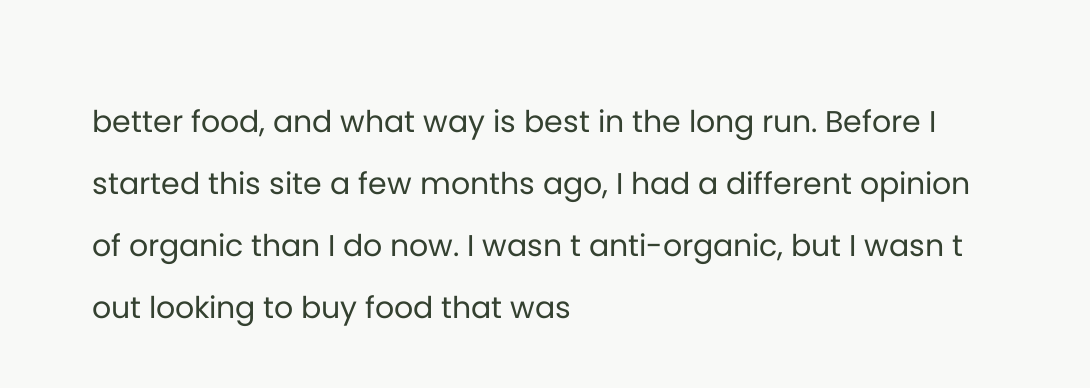better food, and what way is best in the long run. Before I started this site a few months ago, I had a different opinion of organic than I do now. I wasn t anti-organic, but I wasn t out looking to buy food that was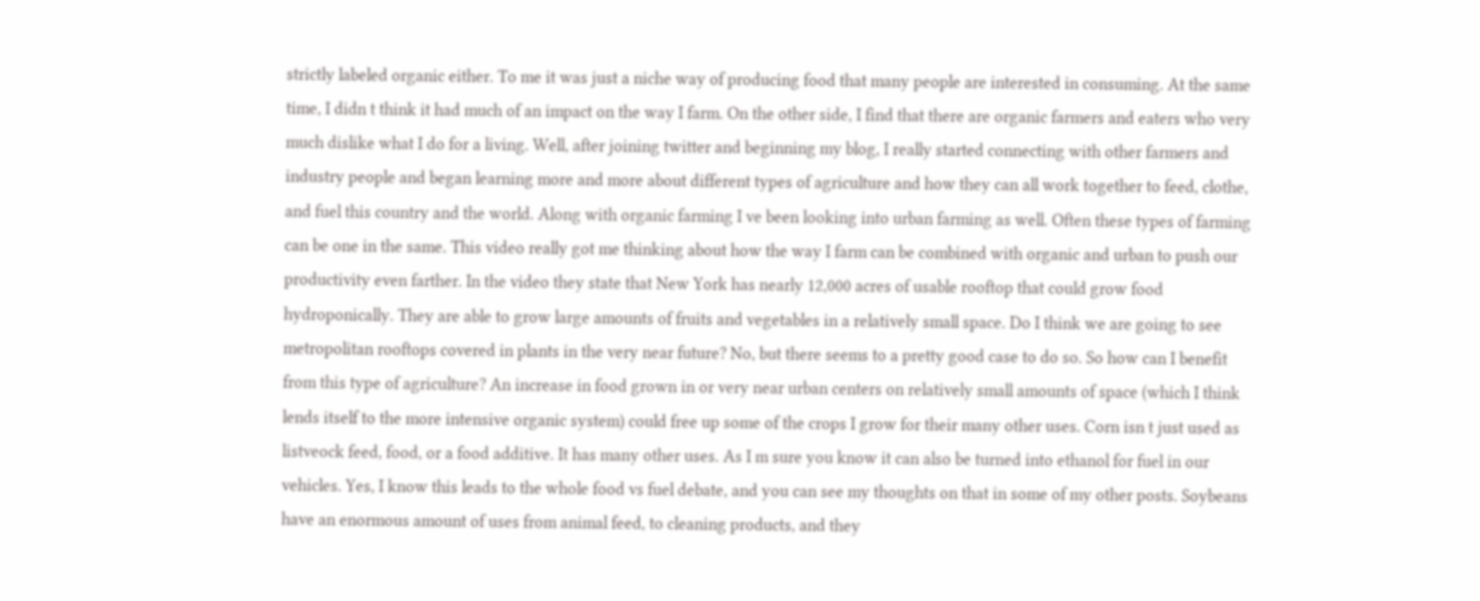strictly labeled organic either. To me it was just a niche way of producing food that many people are interested in consuming. At the same time, I didn t think it had much of an impact on the way I farm. On the other side, I find that there are organic farmers and eaters who very much dislike what I do for a living. Well, after joining twitter and beginning my blog, I really started connecting with other farmers and industry people and began learning more and more about different types of agriculture and how they can all work together to feed, clothe, and fuel this country and the world. Along with organic farming I ve been looking into urban farming as well. Often these types of farming can be one in the same. This video really got me thinking about how the way I farm can be combined with organic and urban to push our productivity even farther. In the video they state that New York has nearly 12,000 acres of usable rooftop that could grow food hydroponically. They are able to grow large amounts of fruits and vegetables in a relatively small space. Do I think we are going to see metropolitan rooftops covered in plants in the very near future? No, but there seems to a pretty good case to do so. So how can I benefit from this type of agriculture? An increase in food grown in or very near urban centers on relatively small amounts of space (which I think lends itself to the more intensive organic system) could free up some of the crops I grow for their many other uses. Corn isn t just used as listveock feed, food, or a food additive. It has many other uses. As I m sure you know it can also be turned into ethanol for fuel in our vehicles. Yes, I know this leads to the whole food vs fuel debate, and you can see my thoughts on that in some of my other posts. Soybeans have an enormous amount of uses from animal feed, to cleaning products, and they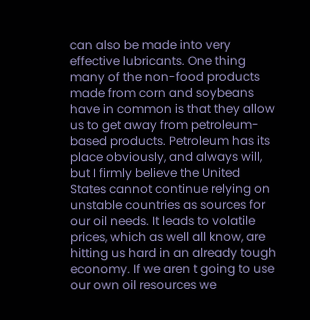can also be made into very effective lubricants. One thing many of the non-food products made from corn and soybeans have in common is that they allow us to get away from petroleum-based products. Petroleum has its place obviously, and always will, but I firmly believe the United States cannot continue relying on unstable countries as sources for our oil needs. It leads to volatile prices, which as well all know, are hitting us hard in an already tough economy. If we aren t going to use our own oil resources we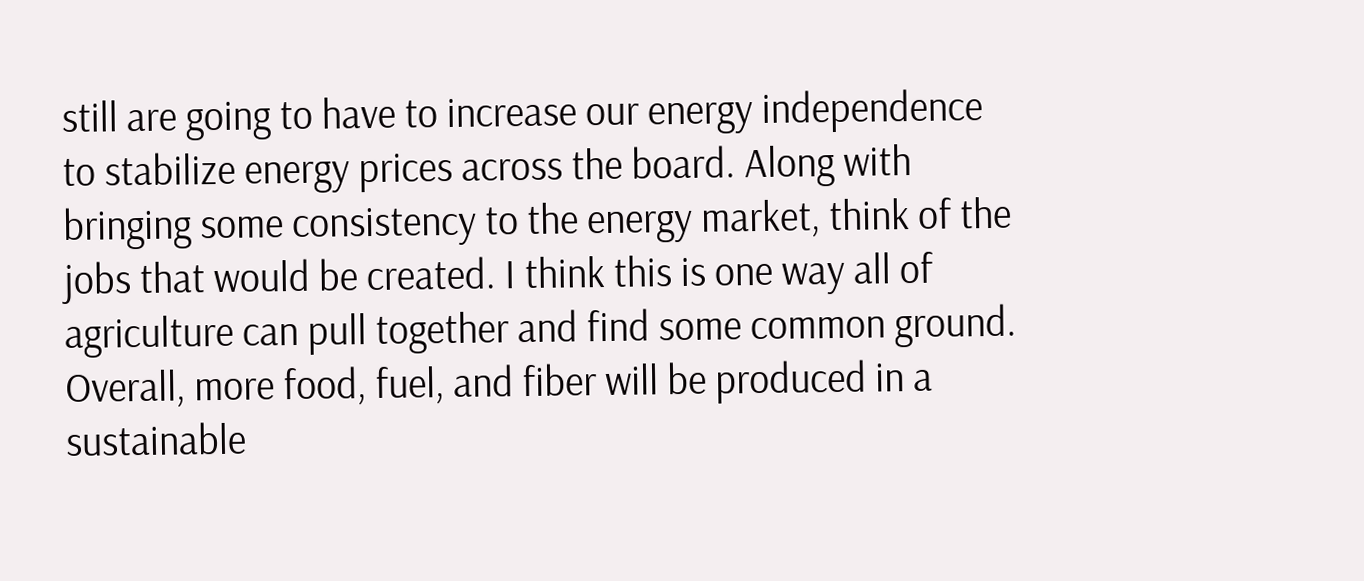still are going to have to increase our energy independence to stabilize energy prices across the board. Along with bringing some consistency to the energy market, think of the jobs that would be created. I think this is one way all of agriculture can pull together and find some common ground. Overall, more food, fuel, and fiber will be produced in a sustainable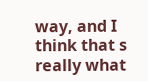way, and I think that s really what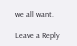we all want.

Leave a Reply